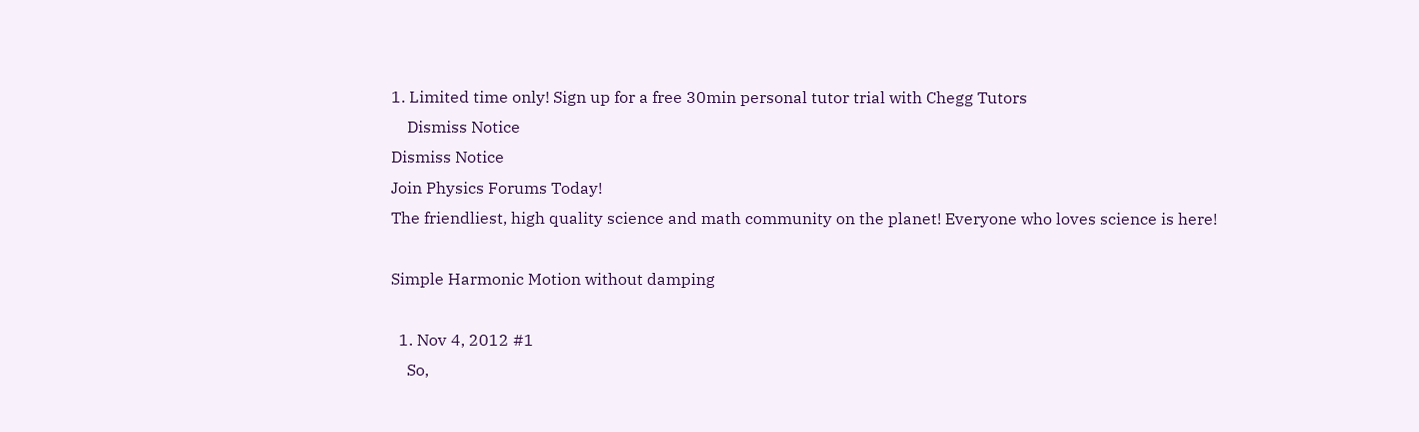1. Limited time only! Sign up for a free 30min personal tutor trial with Chegg Tutors
    Dismiss Notice
Dismiss Notice
Join Physics Forums Today!
The friendliest, high quality science and math community on the planet! Everyone who loves science is here!

Simple Harmonic Motion without damping

  1. Nov 4, 2012 #1
    So,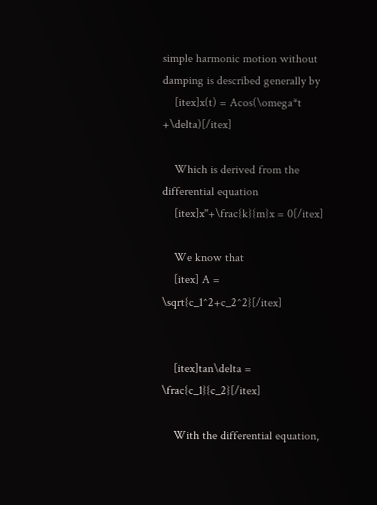simple harmonic motion without damping is described generally by
    [itex]x(t) = Acos(\omega*t +\delta)[/itex]

    Which is derived from the differential equation
    [itex]x''+\frac{k}{m}x = 0[/itex]

    We know that
    [itex] A = \sqrt{c_1^2+c_2^2}[/itex]


    [itex]tan\delta = \frac{c_1}{c_2}[/itex]

    With the differential equation,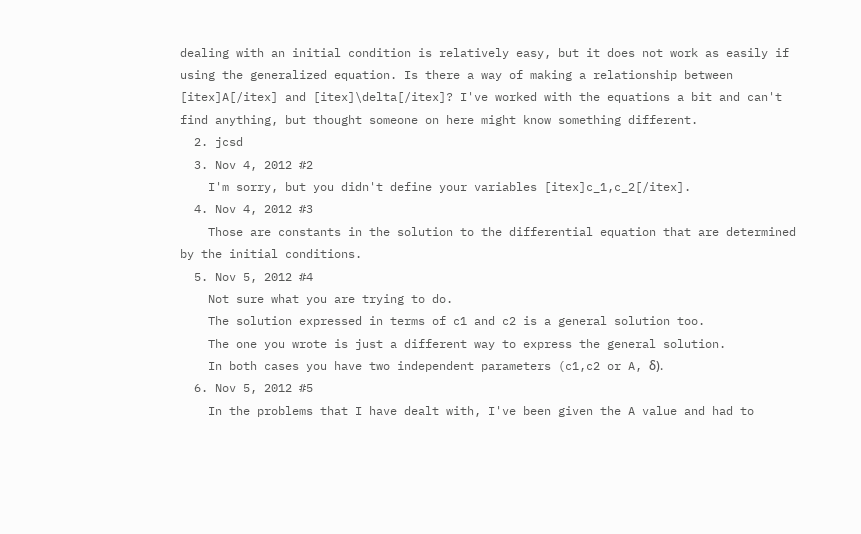dealing with an initial condition is relatively easy, but it does not work as easily if using the generalized equation. Is there a way of making a relationship between [itex]A[/itex] and [itex]\delta[/itex]? I've worked with the equations a bit and can't find anything, but thought someone on here might know something different.
  2. jcsd
  3. Nov 4, 2012 #2
    I'm sorry, but you didn't define your variables [itex]c_1,c_2[/itex].
  4. Nov 4, 2012 #3
    Those are constants in the solution to the differential equation that are determined by the initial conditions.
  5. Nov 5, 2012 #4
    Not sure what you are trying to do.
    The solution expressed in terms of c1 and c2 is a general solution too.
    The one you wrote is just a different way to express the general solution.
    In both cases you have two independent parameters (c1,c2 or A, δ).
  6. Nov 5, 2012 #5
    In the problems that I have dealt with, I've been given the A value and had to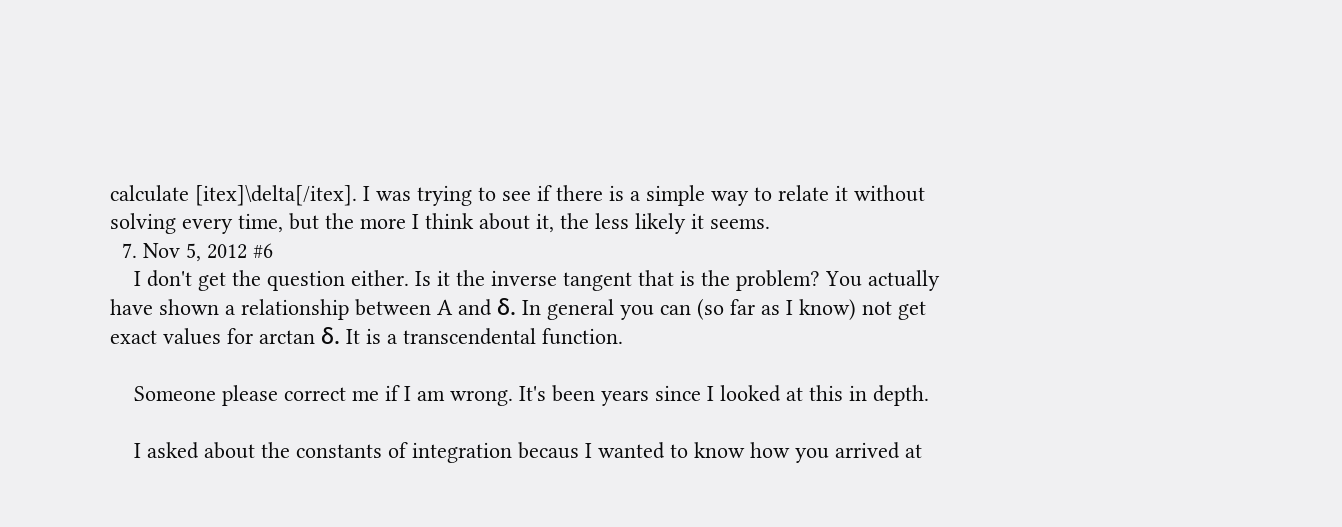calculate [itex]\delta[/itex]. I was trying to see if there is a simple way to relate it without solving every time, but the more I think about it, the less likely it seems.
  7. Nov 5, 2012 #6
    I don't get the question either. Is it the inverse tangent that is the problem? You actually have shown a relationship between A and δ. In general you can (so far as I know) not get exact values for arctan δ. It is a transcendental function.

    Someone please correct me if I am wrong. It's been years since I looked at this in depth.

    I asked about the constants of integration becaus I wanted to know how you arrived at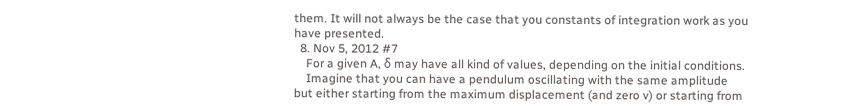them. It will not always be the case that you constants of integration work as you have presented.
  8. Nov 5, 2012 #7
    For a given A, δ may have all kind of values, depending on the initial conditions.
    Imagine that you can have a pendulum oscillating with the same amplitude but either starting from the maximum displacement (and zero v) or starting from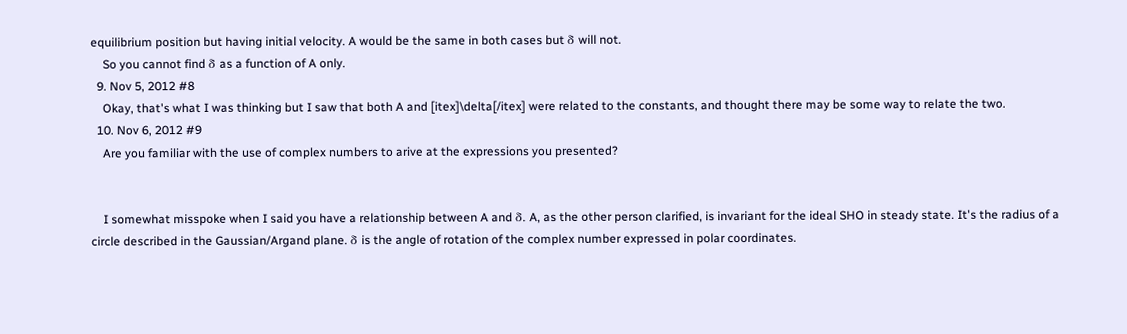equilibrium position but having initial velocity. A would be the same in both cases but δ will not.
    So you cannot find δ as a function of A only.
  9. Nov 5, 2012 #8
    Okay, that's what I was thinking but I saw that both A and [itex]\delta[/itex] were related to the constants, and thought there may be some way to relate the two.
  10. Nov 6, 2012 #9
    Are you familiar with the use of complex numbers to arive at the expressions you presented?


    I somewhat misspoke when I said you have a relationship between A and δ. A, as the other person clarified, is invariant for the ideal SHO in steady state. It's the radius of a circle described in the Gaussian/Argand plane. δ is the angle of rotation of the complex number expressed in polar coordinates.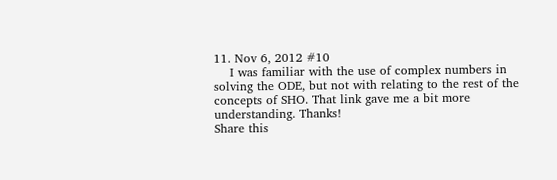11. Nov 6, 2012 #10
    I was familiar with the use of complex numbers in solving the ODE, but not with relating to the rest of the concepts of SHO. That link gave me a bit more understanding. Thanks!
Share this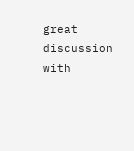great discussion with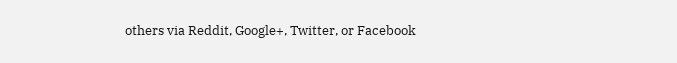others via Reddit, Google+, Twitter, or Facebook